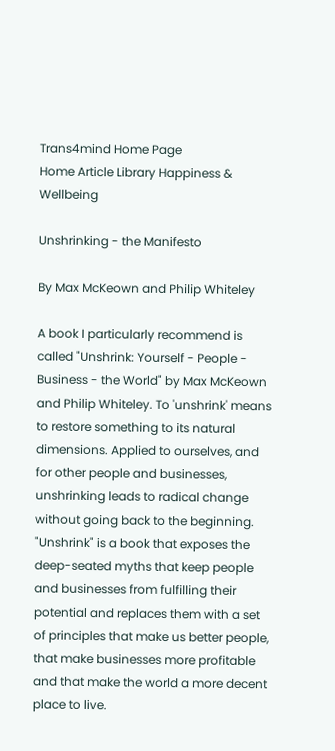Trans4mind Home Page
Home Article Library Happiness & Wellbeing

Unshrinking - the Manifesto

By Max McKeown and Philip Whiteley

A book I particularly recommend is called "Unshrink: Yourself - People - Business - the World" by Max McKeown and Philip Whiteley. To 'unshrink' means to restore something to its natural dimensions. Applied to ourselves, and for other people and businesses, unshrinking leads to radical change without going back to the beginning. "Unshrink" is a book that exposes the deep-seated myths that keep people and businesses from fulfilling their potential and replaces them with a set of principles that make us better people, that make businesses more profitable and that make the world a more decent place to live.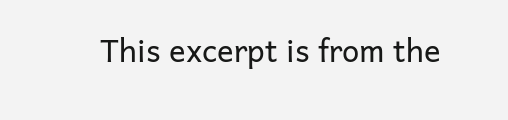This excerpt is from the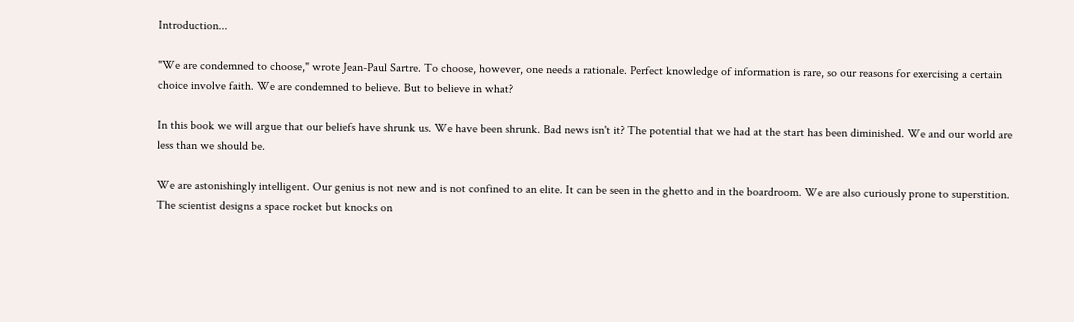Introduction...

"We are condemned to choose," wrote Jean-Paul Sartre. To choose, however, one needs a rationale. Perfect knowledge of information is rare, so our reasons for exercising a certain choice involve faith. We are condemned to believe. But to believe in what?

In this book we will argue that our beliefs have shrunk us. We have been shrunk. Bad news isn't it? The potential that we had at the start has been diminished. We and our world are less than we should be.

We are astonishingly intelligent. Our genius is not new and is not confined to an elite. It can be seen in the ghetto and in the boardroom. We are also curiously prone to superstition. The scientist designs a space rocket but knocks on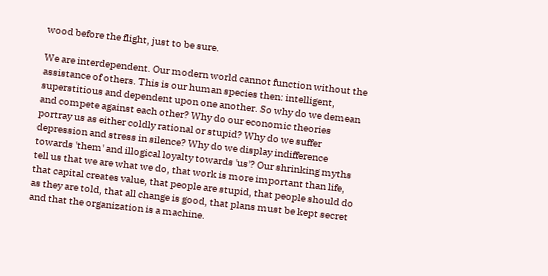wood before the flight, just to be sure.

We are interdependent. Our modern world cannot function without the assistance of others. This is our human species then: intelligent, superstitious and dependent upon one another. So why do we demean and compete against each other? Why do our economic theories portray us as either coldly rational or stupid? Why do we suffer depression and stress in silence? Why do we display indifference towards 'them' and illogical loyalty towards 'us'? Our shrinking myths tell us that we are what we do, that work is more important than life, that capital creates value, that people are stupid, that people should do as they are told, that all change is good, that plans must be kept secret and that the organization is a machine.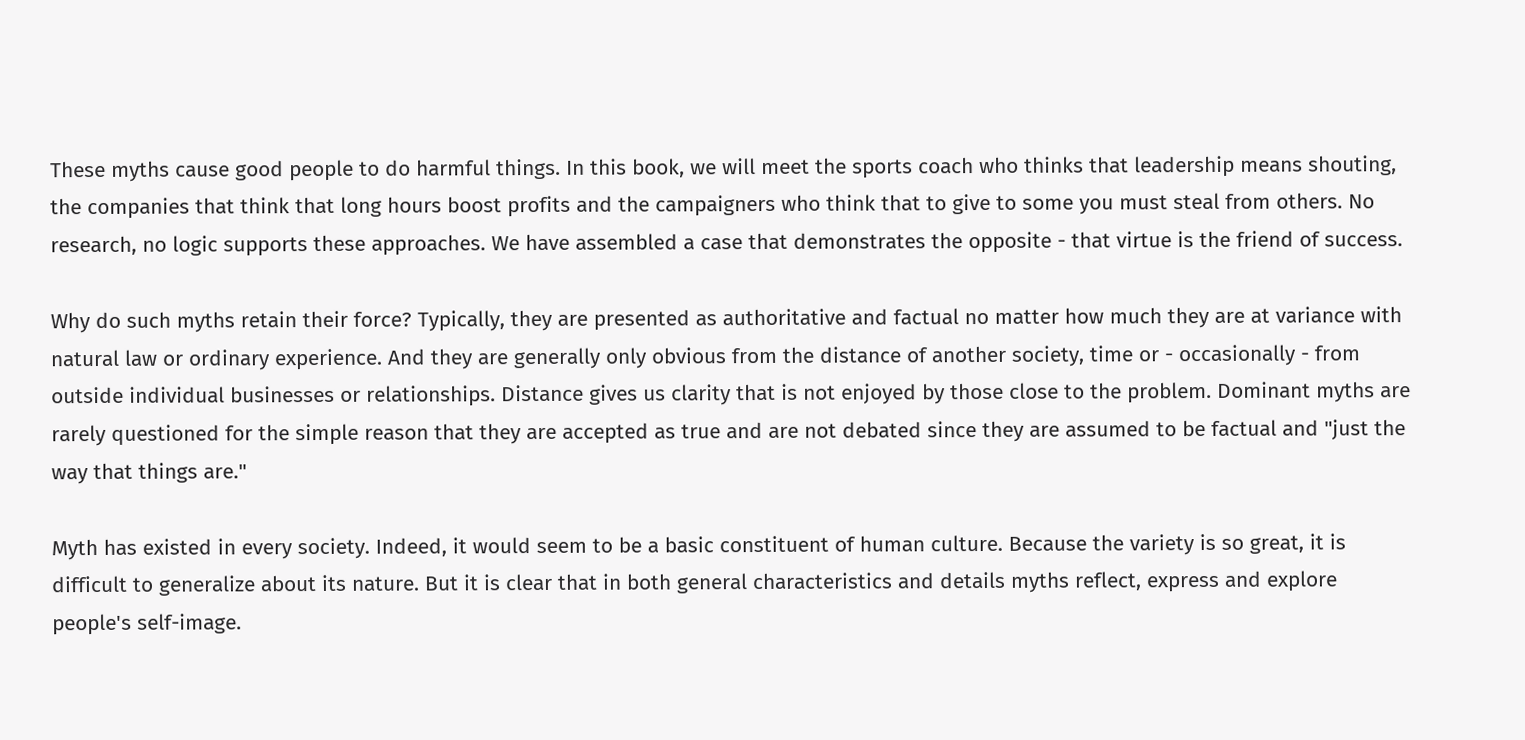These myths cause good people to do harmful things. In this book, we will meet the sports coach who thinks that leadership means shouting, the companies that think that long hours boost profits and the campaigners who think that to give to some you must steal from others. No research, no logic supports these approaches. We have assembled a case that demonstrates the opposite - that virtue is the friend of success.

Why do such myths retain their force? Typically, they are presented as authoritative and factual no matter how much they are at variance with natural law or ordinary experience. And they are generally only obvious from the distance of another society, time or - occasionally - from outside individual businesses or relationships. Distance gives us clarity that is not enjoyed by those close to the problem. Dominant myths are rarely questioned for the simple reason that they are accepted as true and are not debated since they are assumed to be factual and "just the way that things are."

Myth has existed in every society. Indeed, it would seem to be a basic constituent of human culture. Because the variety is so great, it is difficult to generalize about its nature. But it is clear that in both general characteristics and details myths reflect, express and explore people's self-image.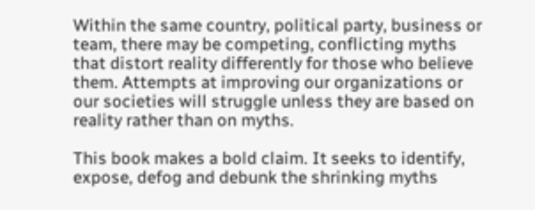Within the same country, political party, business or team, there may be competing, conflicting myths that distort reality differently for those who believe them. Attempts at improving our organizations or our societies will struggle unless they are based on reality rather than on myths.

This book makes a bold claim. It seeks to identify, expose, defog and debunk the shrinking myths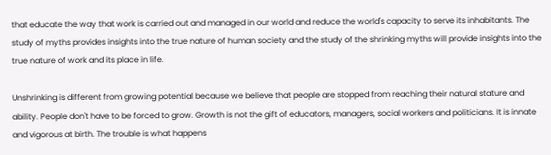that educate the way that work is carried out and managed in our world and reduce the world's capacity to serve its inhabitants. The study of myths provides insights into the true nature of human society and the study of the shrinking myths will provide insights into the true nature of work and its place in life.

Unshrinking is different from growing potential because we believe that people are stopped from reaching their natural stature and ability. People don't have to be forced to grow. Growth is not the gift of educators, managers, social workers and politicians. It is innate and vigorous at birth. The trouble is what happens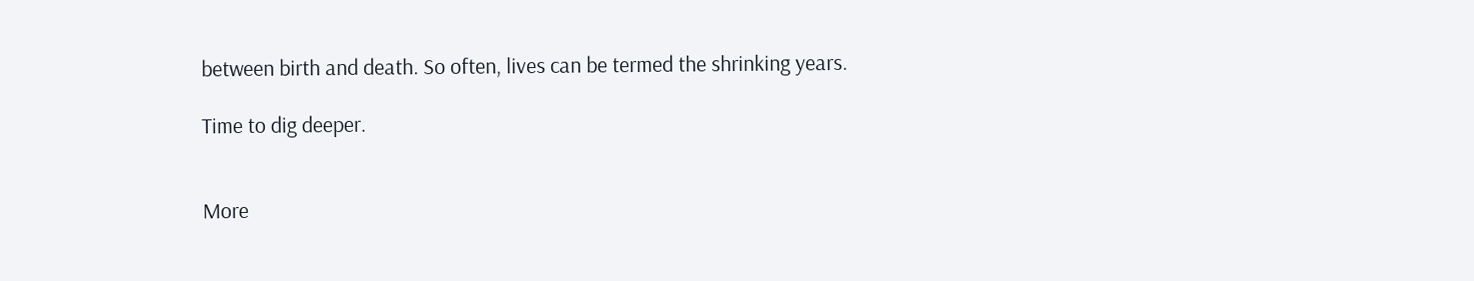between birth and death. So often, lives can be termed the shrinking years.

Time to dig deeper.


More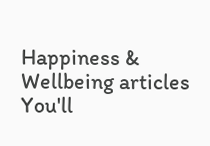Happiness & Wellbeing articles
You'll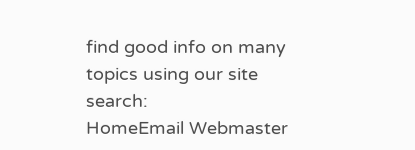find good info on many topics using our site search:
HomeEmail Webmaster